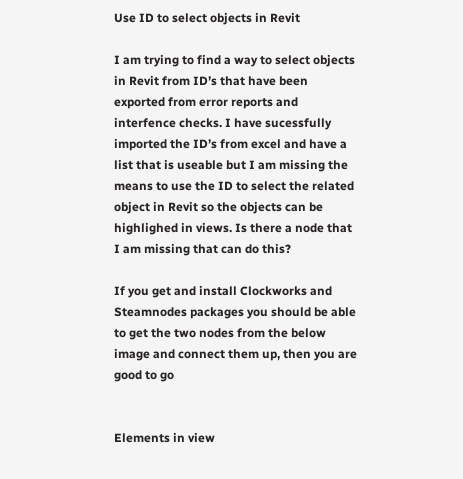Use ID to select objects in Revit

I am trying to find a way to select objects in Revit from ID’s that have been exported from error reports and interfence checks. I have sucessfully imported the ID’s from excel and have a list that is useable but I am missing the means to use the ID to select the related object in Revit so the objects can be highlighed in views. Is there a node that I am missing that can do this?

If you get and install Clockworks and Steamnodes packages you should be able to get the two nodes from the below image and connect them up, then you are good to go


Elements in view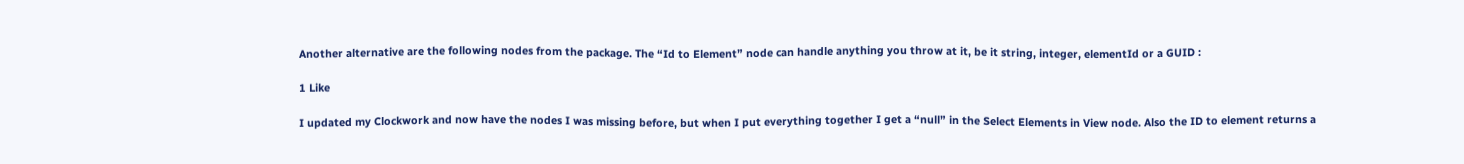Another alternative are the following nodes from the package. The “Id to Element” node can handle anything you throw at it, be it string, integer, elementId or a GUID :

1 Like

I updated my Clockwork and now have the nodes I was missing before, but when I put everything together I get a “null” in the Select Elements in View node. Also the ID to element returns a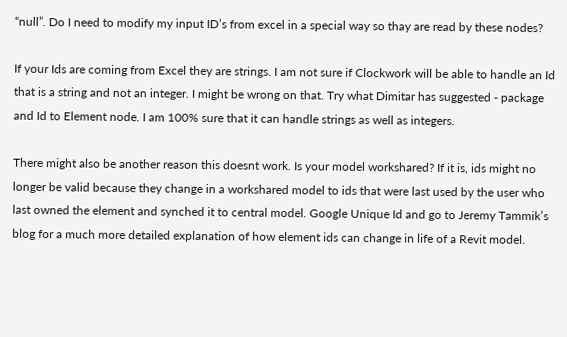“null”. Do I need to modify my input ID’s from excel in a special way so thay are read by these nodes?

If your Ids are coming from Excel they are strings. I am not sure if Clockwork will be able to handle an Id that is a string and not an integer. I might be wrong on that. Try what Dimitar has suggested - package and Id to Element node. I am 100% sure that it can handle strings as well as integers.

There might also be another reason this doesnt work. Is your model workshared? If it is, ids might no longer be valid because they change in a workshared model to ids that were last used by the user who last owned the element and synched it to central model. Google Unique Id and go to Jeremy Tammik’s blog for a much more detailed explanation of how element ids can change in life of a Revit model.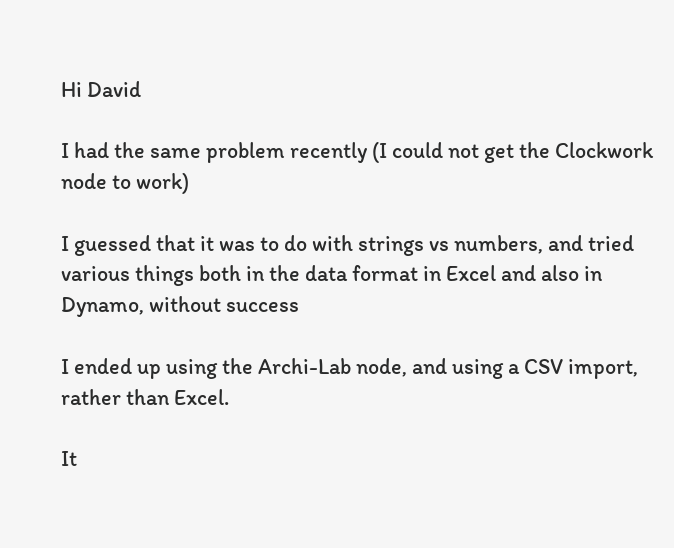Hi David

I had the same problem recently (I could not get the Clockwork node to work)

I guessed that it was to do with strings vs numbers, and tried various things both in the data format in Excel and also in Dynamo, without success

I ended up using the Archi-Lab node, and using a CSV import, rather than Excel.

It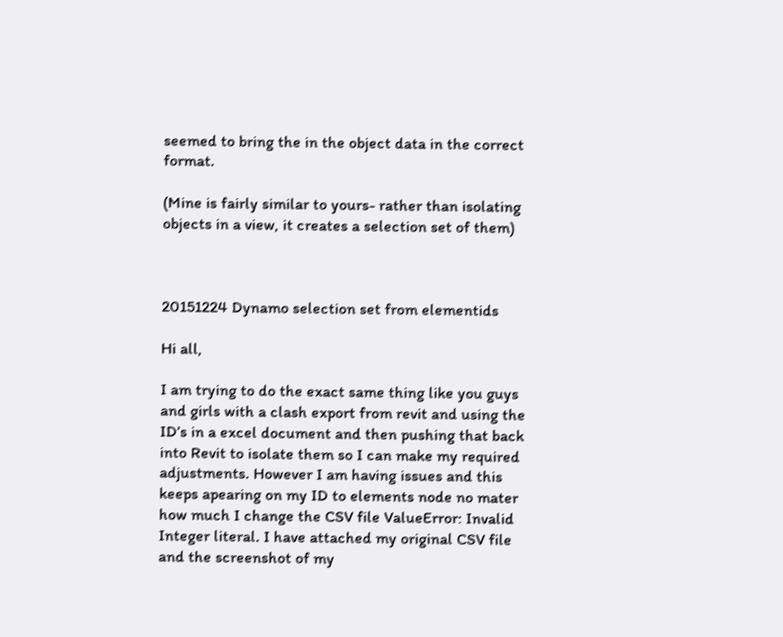seemed to bring the in the object data in the correct format.

(Mine is fairly similar to yours- rather than isolating objects in a view, it creates a selection set of them)



20151224 Dynamo selection set from elementids

Hi all,

I am trying to do the exact same thing like you guys and girls with a clash export from revit and using the ID’s in a excel document and then pushing that back into Revit to isolate them so I can make my required adjustments. However I am having issues and this keeps apearing on my ID to elements node no mater how much I change the CSV file ValueError: Invalid Integer literal. I have attached my original CSV file and the screenshot of my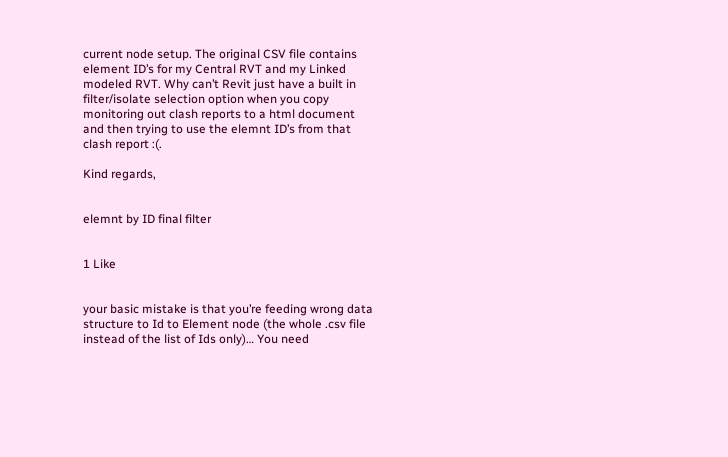current node setup. The original CSV file contains element ID’s for my Central RVT and my Linked modeled RVT. Why can’t Revit just have a built in filter/isolate selection option when you copy monitoring out clash reports to a html document and then trying to use the elemnt ID’s from that clash report :(.

Kind regards,


elemnt by ID final filter


1 Like


your basic mistake is that you’re feeding wrong data structure to Id to Element node (the whole .csv file instead of the list of Ids only)… You need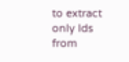to extract only Ids from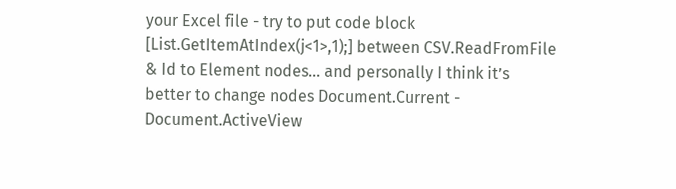your Excel file - try to put code block [List.GetItemAtIndex(j<1>,1);] between CSV.ReadFromFile & Id to Element nodes… and personally I think it’s better to change nodes Document.Current - Document.ActiveView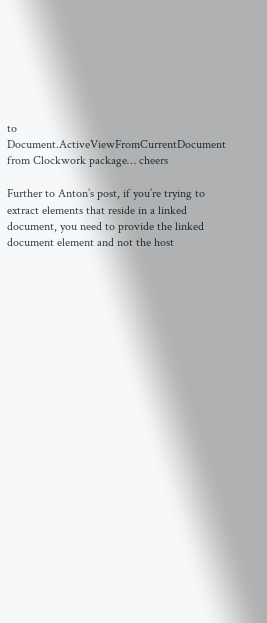to Document.ActiveViewFromCurrentDocument from Clockwork package… cheers

Further to Anton’s post, if you’re trying to extract elements that reside in a linked document, you need to provide the linked document element and not the host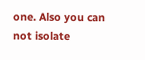one. Also you can not isolate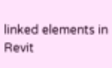linked elements in Revit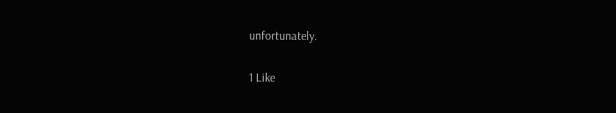unfortunately.

1 Like